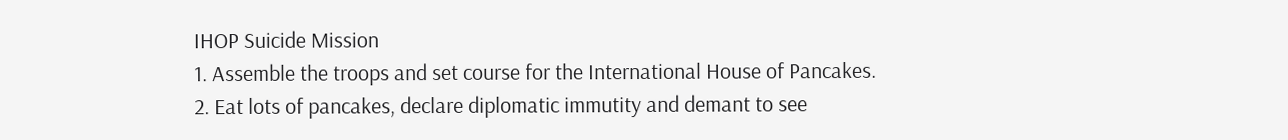IHOP Suicide Mission
1. Assemble the troops and set course for the International House of Pancakes.
2. Eat lots of pancakes, declare diplomatic immutity and demant to see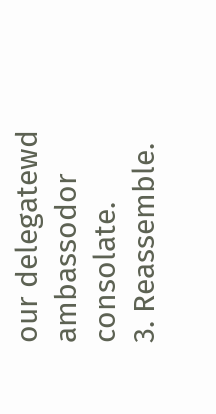our delegatewd ambassodor consolate.
3. Reassemble.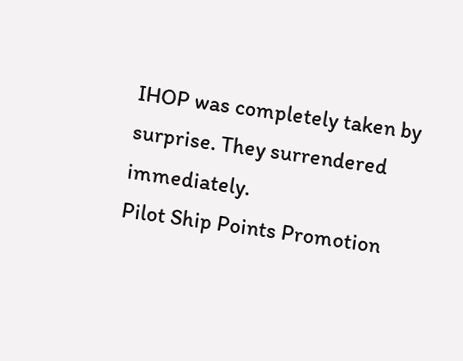IHOP was completely taken by surprise. They surrendered immediately.
Pilot Ship Points Promotion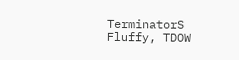TerminatorS Fluffy, TDOW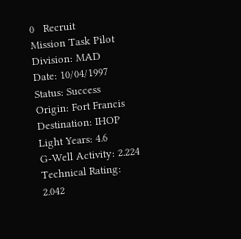0   Recruit
Mission Task Pilot
Division: MAD
Date: 10/04/1997
Status: Success
Origin: Fort Francis
Destination: IHOP
Light Years: 4.6
G-Well Activity: 2.224
Technical Rating: 2.042